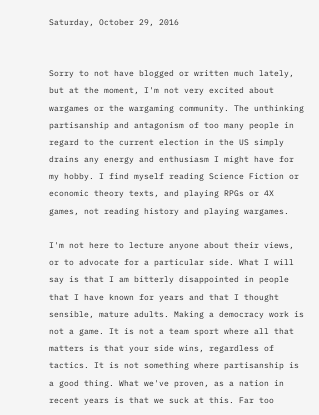Saturday, October 29, 2016


Sorry to not have blogged or written much lately, but at the moment, I'm not very excited about wargames or the wargaming community. The unthinking partisanship and antagonism of too many people in regard to the current election in the US simply drains any energy and enthusiasm I might have for my hobby. I find myself reading Science Fiction or economic theory texts, and playing RPGs or 4X games, not reading history and playing wargames.

I'm not here to lecture anyone about their views, or to advocate for a particular side. What I will say is that I am bitterly disappointed in people that I have known for years and that I thought sensible, mature adults. Making a democracy work is not a game. It is not a team sport where all that matters is that your side wins, regardless of tactics. It is not something where partisanship is a good thing. What we've proven, as a nation in recent years is that we suck at this. Far too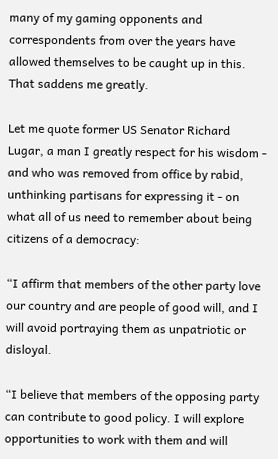many of my gaming opponents and correspondents from over the years have allowed themselves to be caught up in this. That saddens me greatly.

Let me quote former US Senator Richard Lugar, a man I greatly respect for his wisdom - and who was removed from office by rabid, unthinking partisans for expressing it - on what all of us need to remember about being citizens of a democracy:

“I affirm that members of the other party love our country and are people of good will, and I will avoid portraying them as unpatriotic or disloyal.

“I believe that members of the opposing party can contribute to good policy. I will explore opportunities to work with them and will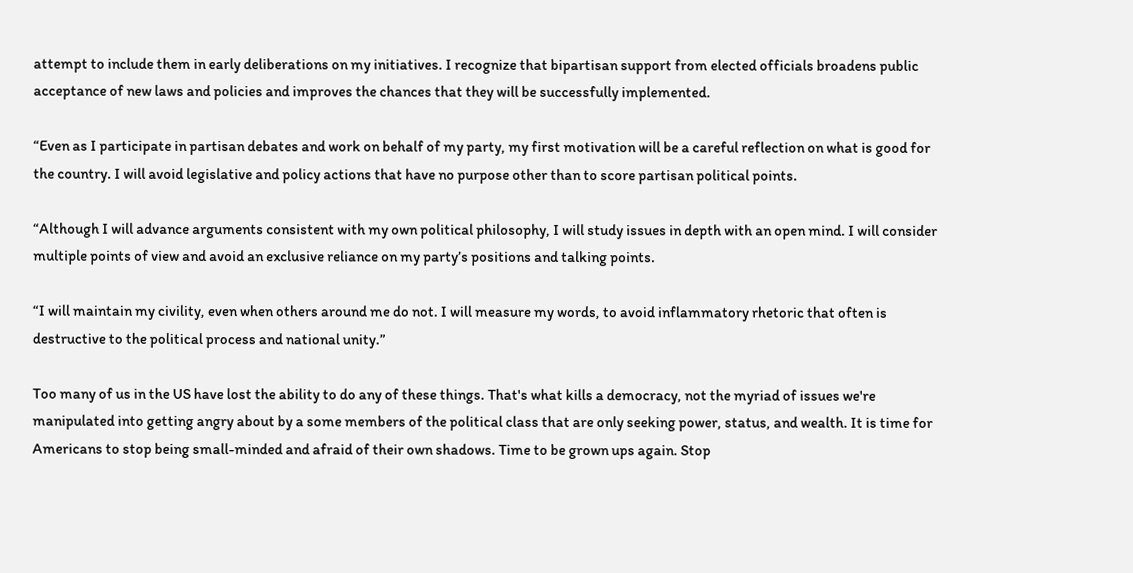attempt to include them in early deliberations on my initiatives. I recognize that bipartisan support from elected officials broadens public acceptance of new laws and policies and improves the chances that they will be successfully implemented.

“Even as I participate in partisan debates and work on behalf of my party, my first motivation will be a careful reflection on what is good for the country. I will avoid legislative and policy actions that have no purpose other than to score partisan political points.

“Although I will advance arguments consistent with my own political philosophy, I will study issues in depth with an open mind. I will consider multiple points of view and avoid an exclusive reliance on my party’s positions and talking points.

“I will maintain my civility, even when others around me do not. I will measure my words, to avoid inflammatory rhetoric that often is destructive to the political process and national unity.”

Too many of us in the US have lost the ability to do any of these things. That's what kills a democracy, not the myriad of issues we're manipulated into getting angry about by a some members of the political class that are only seeking power, status, and wealth. It is time for Americans to stop being small-minded and afraid of their own shadows. Time to be grown ups again. Stop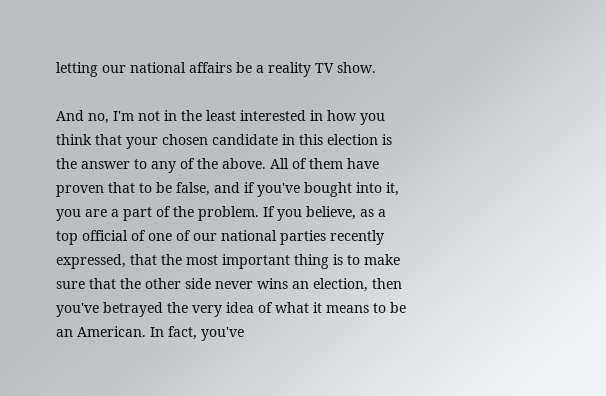letting our national affairs be a reality TV show.

And no, I'm not in the least interested in how you think that your chosen candidate in this election is the answer to any of the above. All of them have proven that to be false, and if you've bought into it, you are a part of the problem. If you believe, as a top official of one of our national parties recently expressed, that the most important thing is to make sure that the other side never wins an election, then you've betrayed the very idea of what it means to be an American. In fact, you've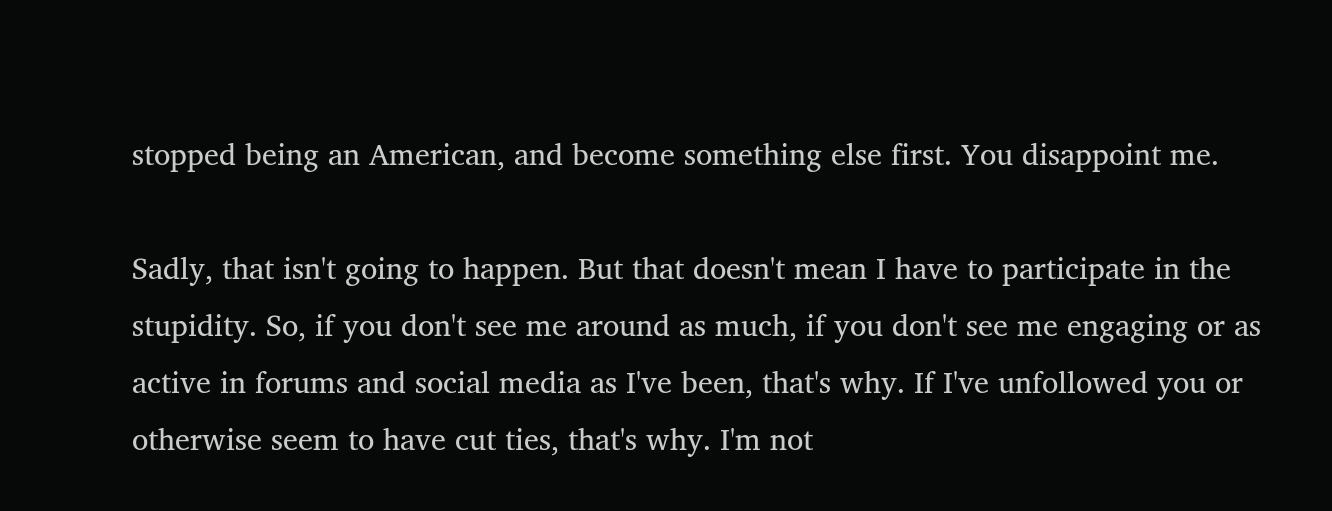stopped being an American, and become something else first. You disappoint me.

Sadly, that isn't going to happen. But that doesn't mean I have to participate in the stupidity. So, if you don't see me around as much, if you don't see me engaging or as active in forums and social media as I've been, that's why. If I've unfollowed you or otherwise seem to have cut ties, that's why. I'm not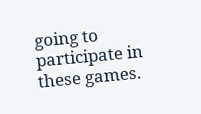going to participate in these games.